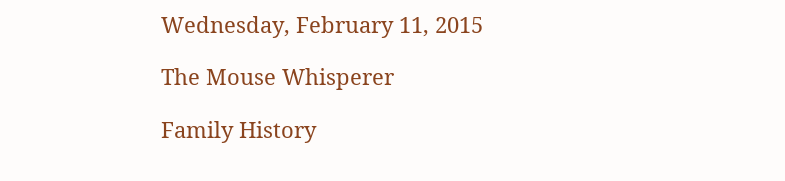Wednesday, February 11, 2015

The Mouse Whisperer

Family History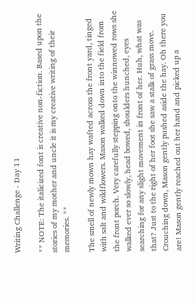Writing Challenge - Day 11

** NOTE: The italicized font is creative non-fiction. Based upon the stories of my mother and uncle it is my creative writing of their memories. **

The smell of newly mown hay wafted across the front yard, tinged with salt and wildflowers. Mason walked down into the field from the front porch. Very carefully stepping onto the winnowed rows she walked ever so slowly, head bowed, shoulders hunched, eyes searching for any slight movement in front of her. Huh, what was that? Just to the right of her foot she saw a stalk of grass move. Crouching down, Mason gently pushed aside the hay. Oh there you are! Mason gently reached out her hand and picked up a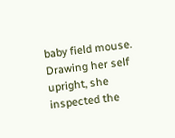baby field mouse. Drawing her self upright, she inspected the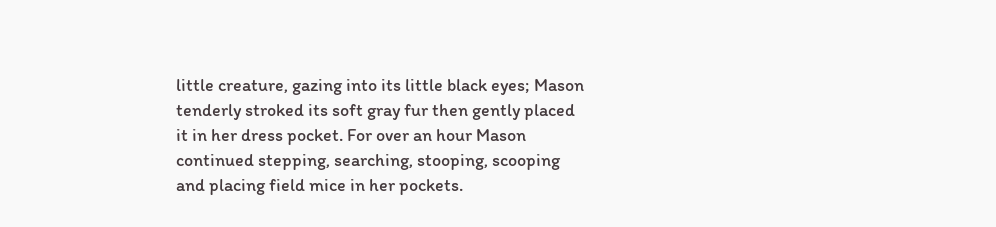little creature, gazing into its little black eyes; Mason tenderly stroked its soft gray fur then gently placed it in her dress pocket. For over an hour Mason continued stepping, searching, stooping, scooping and placing field mice in her pockets.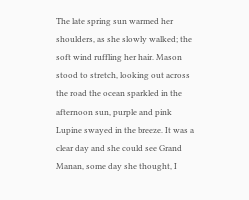The late spring sun warmed her shoulders, as she slowly walked; the soft wind ruffling her hair. Mason stood to stretch, looking out across the road the ocean sparkled in the afternoon sun, purple and pink Lupine swayed in the breeze. It was a clear day and she could see Grand Manan, some day she thought, I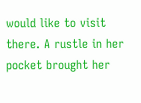would like to visit there. A rustle in her pocket brought her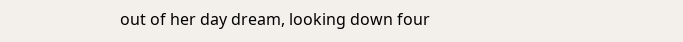out of her day dream, looking down four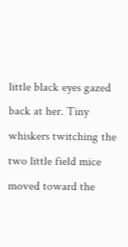little black eyes gazed back at her. Tiny whiskers twitching the two little field mice moved toward the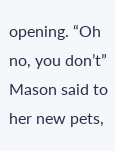opening. “Oh no, you don’t” Mason said to her new pets,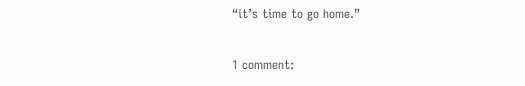“it’s time to go home.”

1 comment: